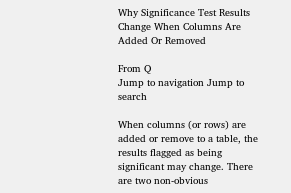Why Significance Test Results Change When Columns Are Added Or Removed

From Q
Jump to navigation Jump to search

When columns (or rows) are added or remove to a table, the results flagged as being significant may change. There are two non-obvious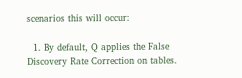scenarios this will occur:

  1. By default, Q applies the False Discovery Rate Correction on tables.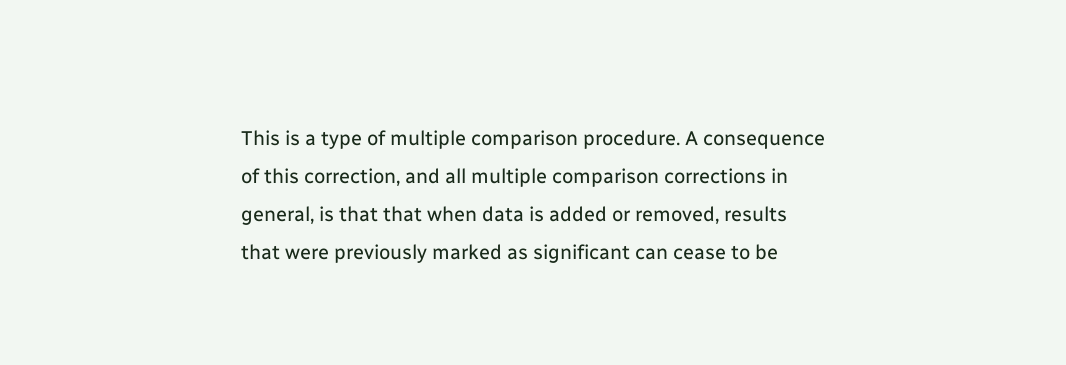This is a type of multiple comparison procedure. A consequence of this correction, and all multiple comparison corrections in general, is that that when data is added or removed, results that were previously marked as significant can cease to be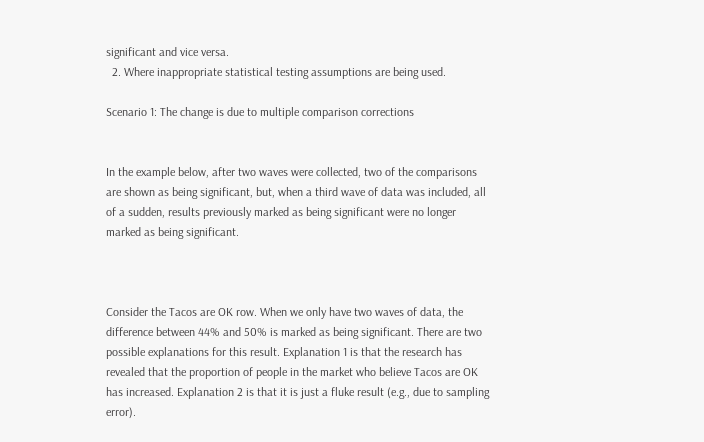significant and vice versa.
  2. Where inappropriate statistical testing assumptions are being used.

Scenario 1: The change is due to multiple comparison corrections


In the example below, after two waves were collected, two of the comparisons are shown as being significant, but, when a third wave of data was included, all of a sudden, results previously marked as being significant were no longer marked as being significant.



Consider the Tacos are OK row. When we only have two waves of data, the difference between 44% and 50% is marked as being significant. There are two possible explanations for this result. Explanation 1 is that the research has revealed that the proportion of people in the market who believe Tacos are OK has increased. Explanation 2 is that it is just a fluke result (e.g., due to sampling error).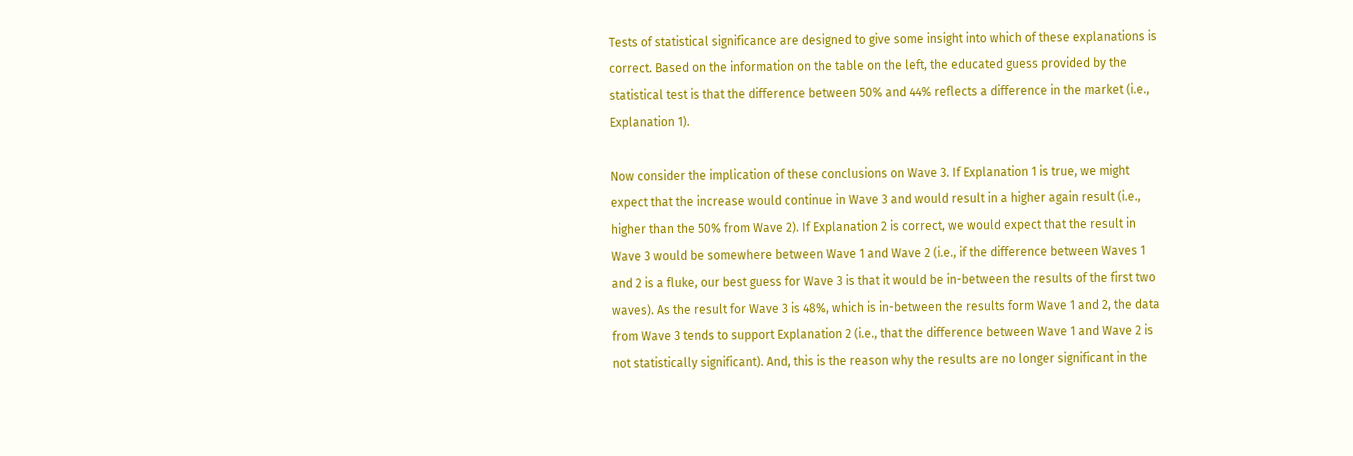Tests of statistical significance are designed to give some insight into which of these explanations is correct. Based on the information on the table on the left, the educated guess provided by the statistical test is that the difference between 50% and 44% reflects a difference in the market (i.e., Explanation 1).

Now consider the implication of these conclusions on Wave 3. If Explanation 1 is true, we might expect that the increase would continue in Wave 3 and would result in a higher again result (i.e., higher than the 50% from Wave 2). If Explanation 2 is correct, we would expect that the result in Wave 3 would be somewhere between Wave 1 and Wave 2 (i.e., if the difference between Waves 1 and 2 is a fluke, our best guess for Wave 3 is that it would be in-between the results of the first two waves). As the result for Wave 3 is 48%, which is in-between the results form Wave 1 and 2, the data from Wave 3 tends to support Explanation 2 (i.e., that the difference between Wave 1 and Wave 2 is not statistically significant). And, this is the reason why the results are no longer significant in the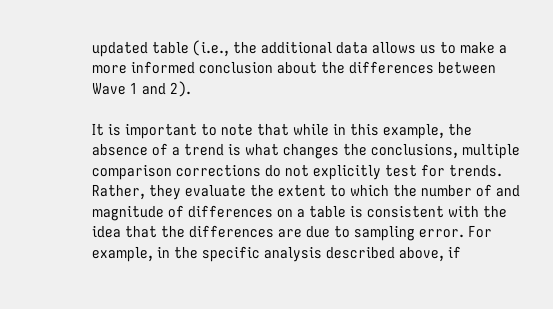updated table (i.e., the additional data allows us to make a more informed conclusion about the differences between Wave 1 and 2).

It is important to note that while in this example, the absence of a trend is what changes the conclusions, multiple comparison corrections do not explicitly test for trends. Rather, they evaluate the extent to which the number of and magnitude of differences on a table is consistent with the idea that the differences are due to sampling error. For example, in the specific analysis described above, if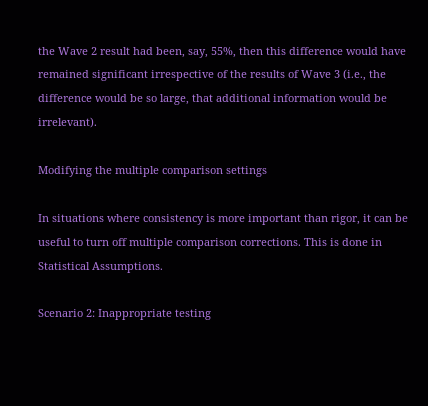the Wave 2 result had been, say, 55%, then this difference would have remained significant irrespective of the results of Wave 3 (i.e., the difference would be so large, that additional information would be irrelevant).

Modifying the multiple comparison settings

In situations where consistency is more important than rigor, it can be useful to turn off multiple comparison corrections. This is done in Statistical Assumptions.

Scenario 2: Inappropriate testing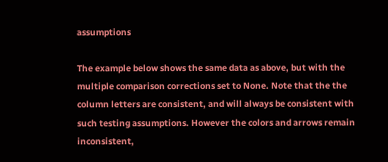assumptions

The example below shows the same data as above, but with the multiple comparison corrections set to None. Note that the the column letters are consistent, and will always be consistent with such testing assumptions. However the colors and arrows remain inconsistent,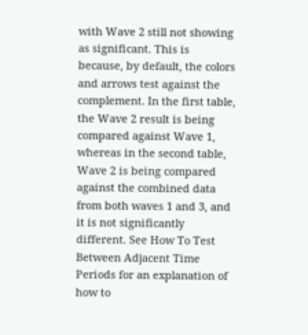with Wave 2 still not showing as significant. This is because, by default, the colors and arrows test against the complement. In the first table, the Wave 2 result is being compared against Wave 1, whereas in the second table, Wave 2 is being compared against the combined data from both waves 1 and 3, and it is not significantly different. See How To Test Between Adjacent Time Periods for an explanation of how to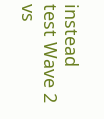instead test Wave 2 vs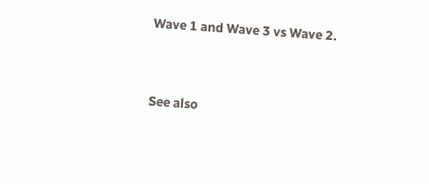Wave 1 and Wave 3 vs Wave 2.


See also